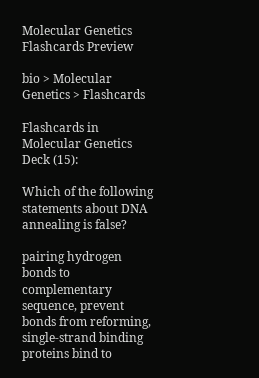Molecular Genetics Flashcards Preview

bio > Molecular Genetics > Flashcards

Flashcards in Molecular Genetics Deck (15):

Which of the following statements about DNA annealing is false?

pairing hydrogen bonds to complementary sequence, prevent bonds from reforming, single-strand binding proteins bind to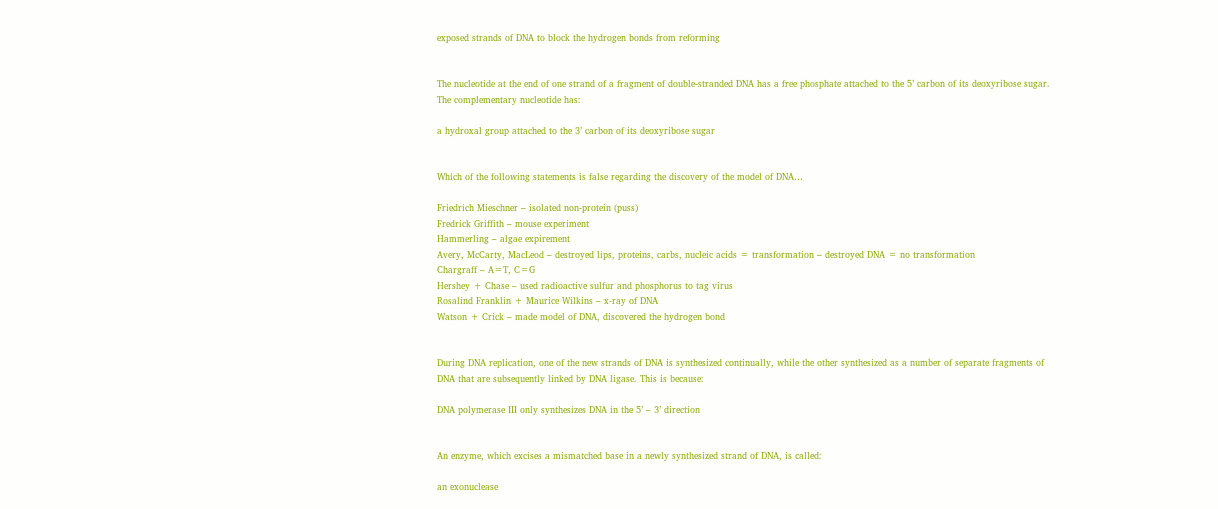exposed strands of DNA to block the hydrogen bonds from reforming


The nucleotide at the end of one strand of a fragment of double-stranded DNA has a free phosphate attached to the 5’ carbon of its deoxyribose sugar. The complementary nucleotide has:

a hydroxal group attached to the 3’ carbon of its deoxyribose sugar


Which of the following statements is false regarding the discovery of the model of DNA…

Friedrich Mieschner – isolated non-protein (puss)
Fredrick Griffith – mouse experiment
Hammerling – algae expirement
Avery, McCarty, MacLeod – destroyed lips, proteins, carbs, nucleic acids = transformation – destroyed DNA = no transformation
Chargraff – A=T, C=G
Hershey + Chase – used radioactive sulfur and phosphorus to tag virus
Rosalind Franklin + Maurice Wilkins – x-ray of DNA
Watson + Crick – made model of DNA, discovered the hydrogen bond


During DNA replication, one of the new strands of DNA is synthesized continually, while the other synthesized as a number of separate fragments of DNA that are subsequently linked by DNA ligase. This is because:

DNA polymerase III only synthesizes DNA in the 5’ – 3’ direction


An enzyme, which excises a mismatched base in a newly synthesized strand of DNA, is called:

an exonuclease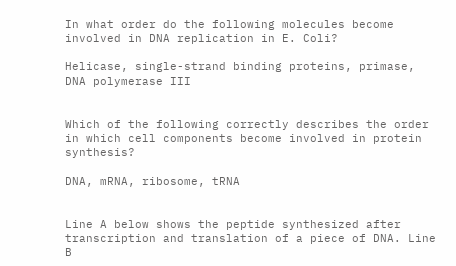In what order do the following molecules become involved in DNA replication in E. Coli?

Helicase, single-strand binding proteins, primase, DNA polymerase III


Which of the following correctly describes the order in which cell components become involved in protein synthesis?

DNA, mRNA, ribosome, tRNA


Line A below shows the peptide synthesized after transcription and translation of a piece of DNA. Line B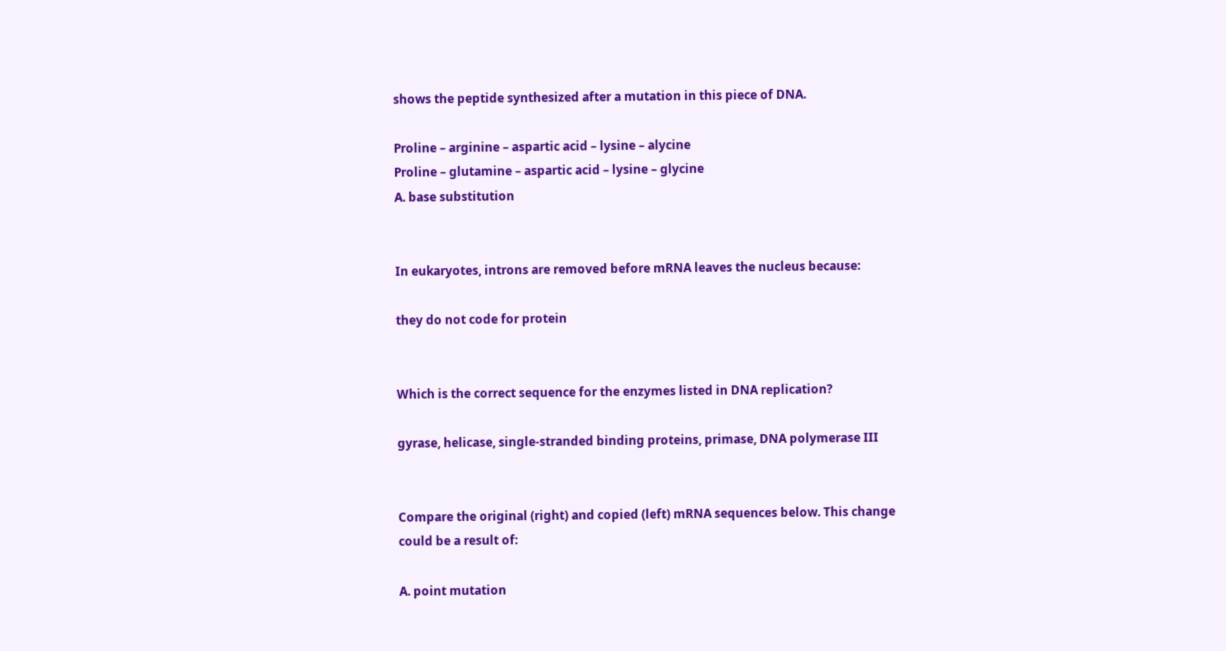shows the peptide synthesized after a mutation in this piece of DNA.

Proline – arginine – aspartic acid – lysine – alycine
Proline – glutamine – aspartic acid – lysine – glycine
A. base substitution


In eukaryotes, introns are removed before mRNA leaves the nucleus because:

they do not code for protein


Which is the correct sequence for the enzymes listed in DNA replication?

gyrase, helicase, single-stranded binding proteins, primase, DNA polymerase III


Compare the original (right) and copied (left) mRNA sequences below. This change could be a result of:

A. point mutation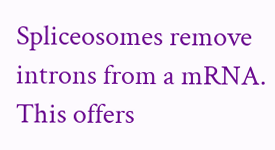Spliceosomes remove introns from a mRNA. This offers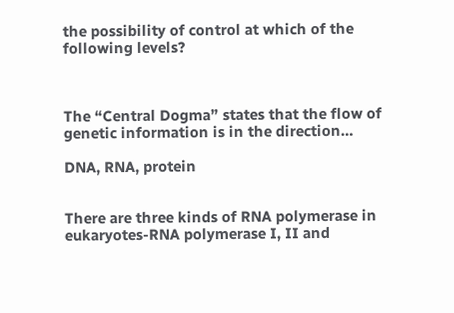the possibility of control at which of the following levels?



The “Central Dogma” states that the flow of genetic information is in the direction…

DNA, RNA, protein


There are three kinds of RNA polymerase in eukaryotes-RNA polymerase I, II and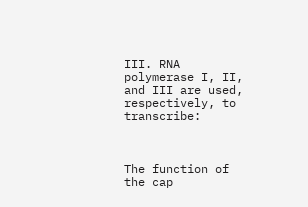III. RNA polymerase I, II, and III are used, respectively, to transcribe:



The function of the cap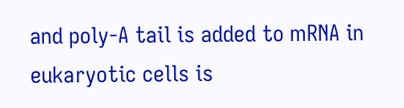and poly-A tail is added to mRNA in eukaryotic cells is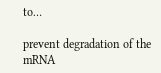to…

prevent degradation of the mRNA